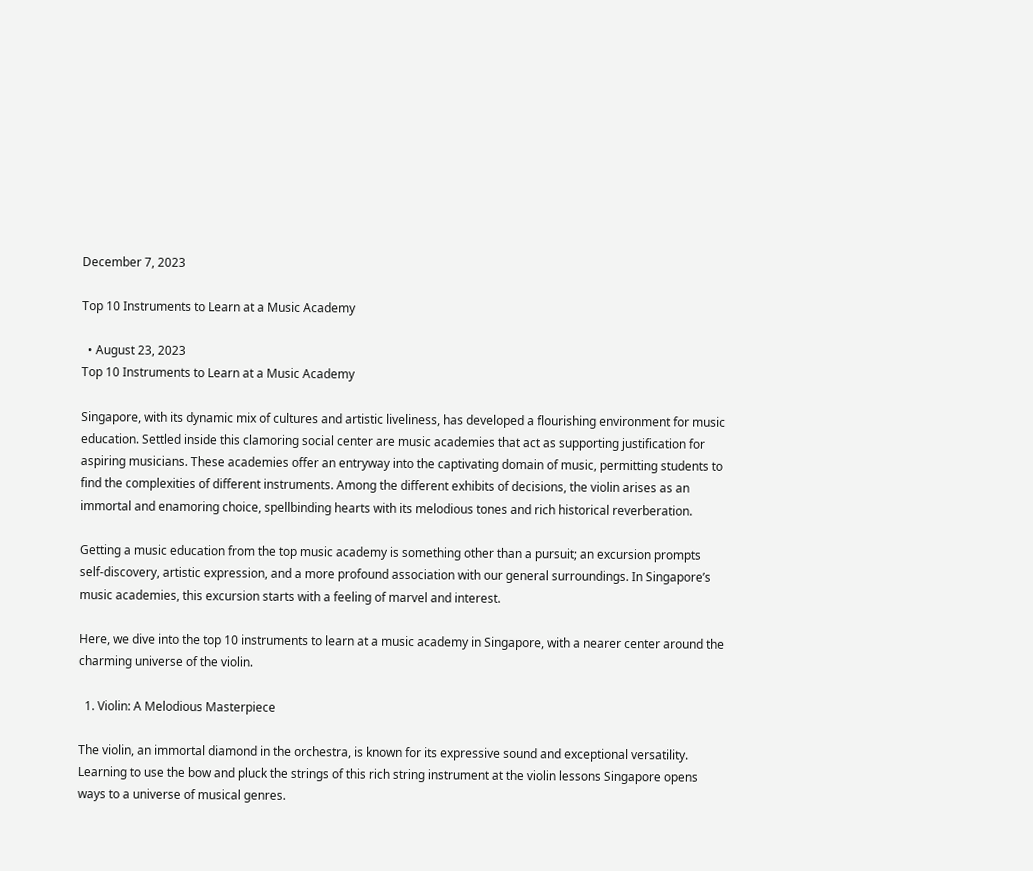December 7, 2023

Top 10 Instruments to Learn at a Music Academy

  • August 23, 2023
Top 10 Instruments to Learn at a Music Academy

Singapore, with its dynamic mix of cultures and artistic liveliness, has developed a flourishing environment for music education. Settled inside this clamoring social center are music academies that act as supporting justification for aspiring musicians. These academies offer an entryway into the captivating domain of music, permitting students to find the complexities of different instruments. Among the different exhibits of decisions, the violin arises as an immortal and enamoring choice, spellbinding hearts with its melodious tones and rich historical reverberation.

Getting a music education from the top music academy is something other than a pursuit; an excursion prompts self-discovery, artistic expression, and a more profound association with our general surroundings. In Singapore’s music academies, this excursion starts with a feeling of marvel and interest.

Here, we dive into the top 10 instruments to learn at a music academy in Singapore, with a nearer center around the charming universe of the violin.

  1. Violin: A Melodious Masterpiece

The violin, an immortal diamond in the orchestra, is known for its expressive sound and exceptional versatility. Learning to use the bow and pluck the strings of this rich string instrument at the violin lessons Singapore opens ways to a universe of musical genres.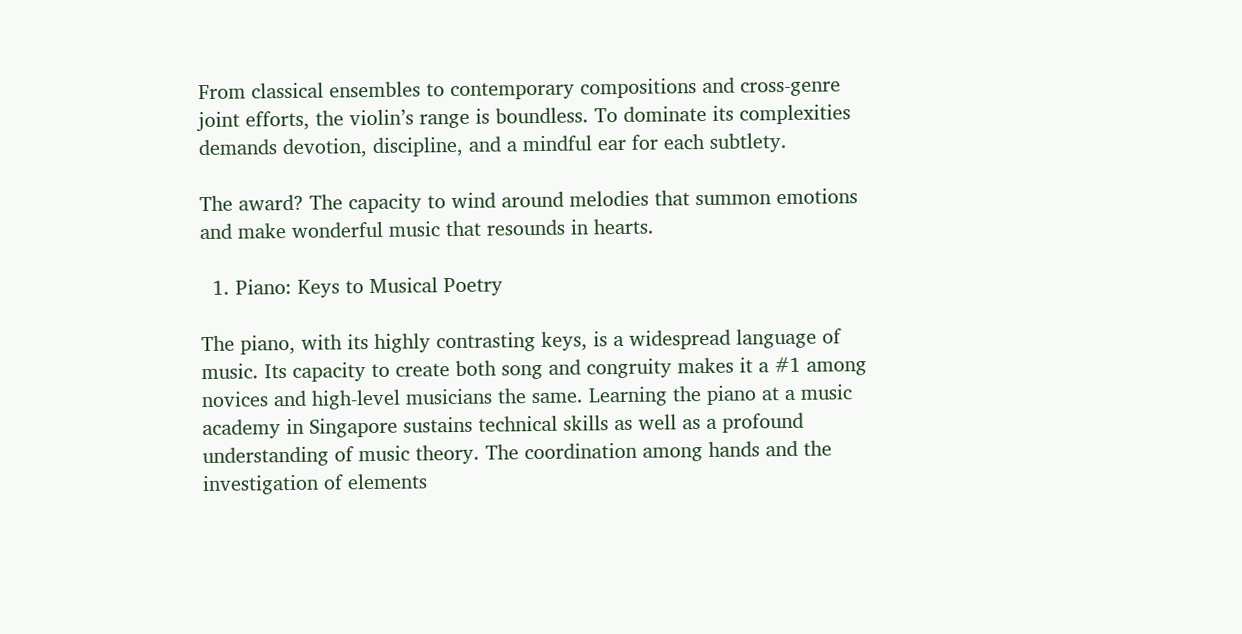From classical ensembles to contemporary compositions and cross-genre joint efforts, the violin’s range is boundless. To dominate its complexities demands devotion, discipline, and a mindful ear for each subtlety.

The award? The capacity to wind around melodies that summon emotions and make wonderful music that resounds in hearts.

  1. Piano: Keys to Musical Poetry

The piano, with its highly contrasting keys, is a widespread language of music. Its capacity to create both song and congruity makes it a #1 among novices and high-level musicians the same. Learning the piano at a music academy in Singapore sustains technical skills as well as a profound understanding of music theory. The coordination among hands and the investigation of elements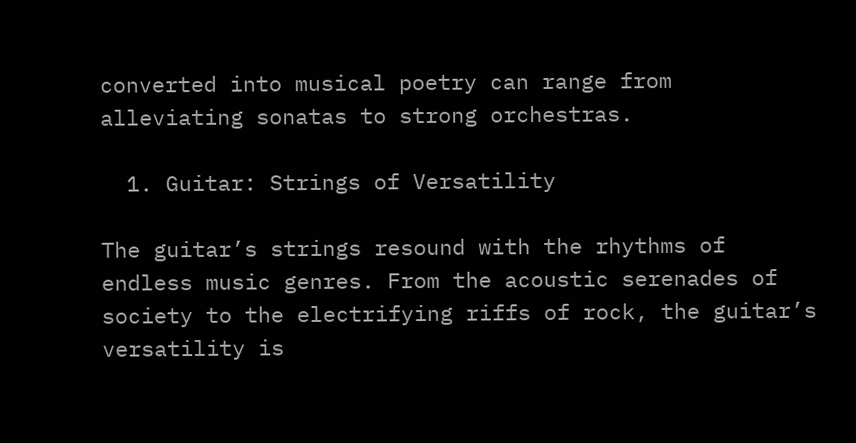converted into musical poetry can range from alleviating sonatas to strong orchestras.

  1. Guitar: Strings of Versatility

The guitar’s strings resound with the rhythms of endless music genres. From the acoustic serenades of society to the electrifying riffs of rock, the guitar’s versatility is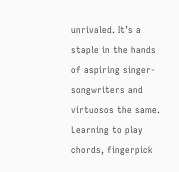unrivaled. It’s a staple in the hands of aspiring singer-songwriters and virtuosos the same. Learning to play chords, fingerpick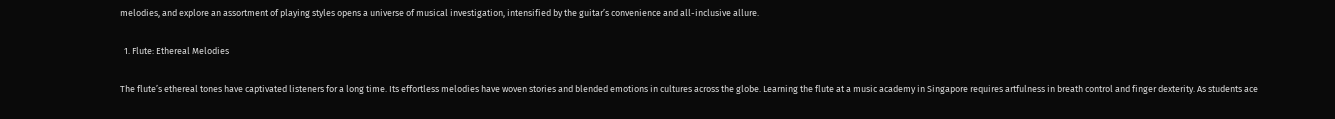melodies, and explore an assortment of playing styles opens a universe of musical investigation, intensified by the guitar’s convenience and all-inclusive allure.

  1. Flute: Ethereal Melodies

The flute’s ethereal tones have captivated listeners for a long time. Its effortless melodies have woven stories and blended emotions in cultures across the globe. Learning the flute at a music academy in Singapore requires artfulness in breath control and finger dexterity. As students ace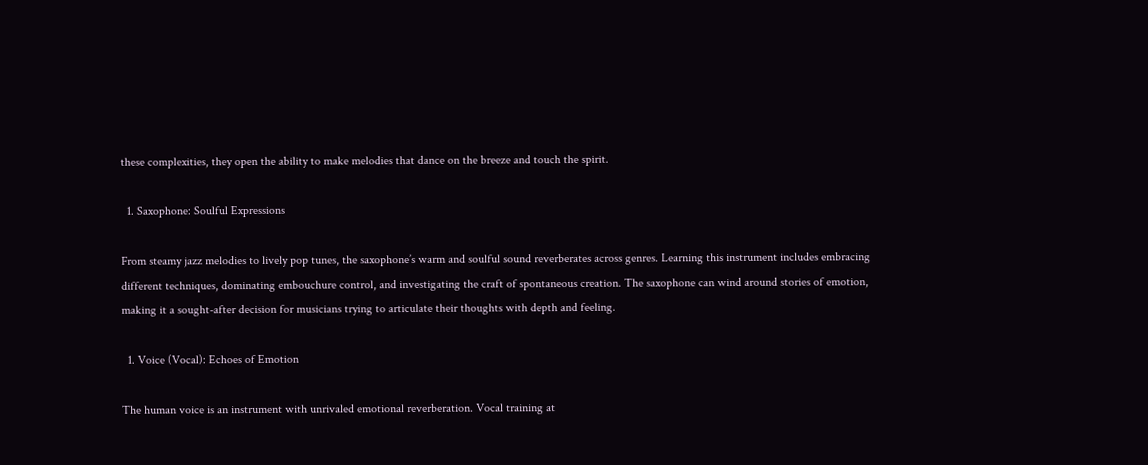these complexities, they open the ability to make melodies that dance on the breeze and touch the spirit.

  1. Saxophone: Soulful Expressions

From steamy jazz melodies to lively pop tunes, the saxophone’s warm and soulful sound reverberates across genres. Learning this instrument includes embracing different techniques, dominating embouchure control, and investigating the craft of spontaneous creation. The saxophone can wind around stories of emotion, making it a sought-after decision for musicians trying to articulate their thoughts with depth and feeling.

  1. Voice (Vocal): Echoes of Emotion

The human voice is an instrument with unrivaled emotional reverberation. Vocal training at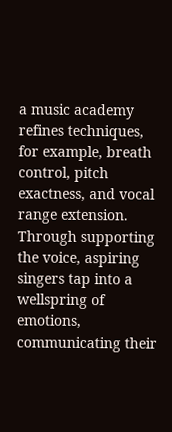a music academy refines techniques, for example, breath control, pitch exactness, and vocal range extension. Through supporting the voice, aspiring singers tap into a wellspring of emotions, communicating their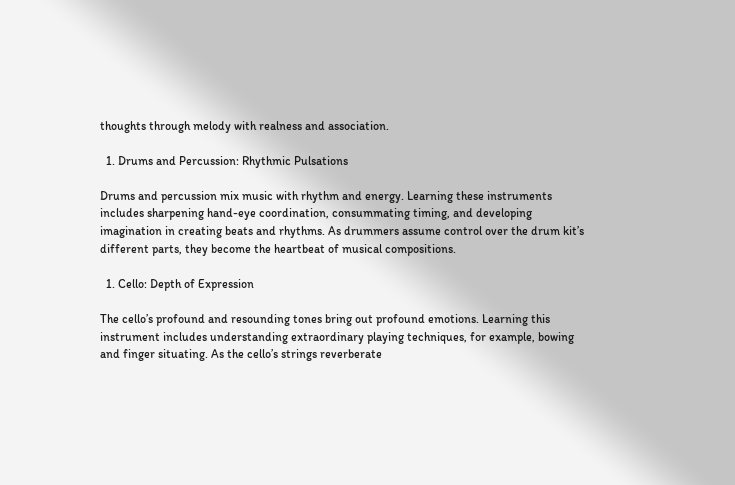thoughts through melody with realness and association.

  1. Drums and Percussion: Rhythmic Pulsations

Drums and percussion mix music with rhythm and energy. Learning these instruments includes sharpening hand-eye coordination, consummating timing, and developing imagination in creating beats and rhythms. As drummers assume control over the drum kit’s different parts, they become the heartbeat of musical compositions.

  1. Cello: Depth of Expression

The cello’s profound and resounding tones bring out profound emotions. Learning this instrument includes understanding extraordinary playing techniques, for example, bowing and finger situating. As the cello’s strings reverberate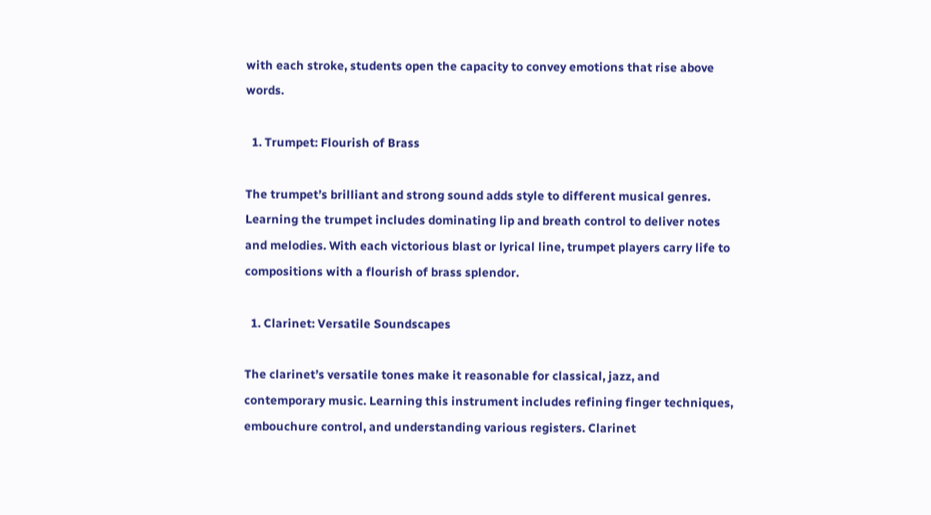with each stroke, students open the capacity to convey emotions that rise above words.

  1. Trumpet: Flourish of Brass

The trumpet’s brilliant and strong sound adds style to different musical genres. Learning the trumpet includes dominating lip and breath control to deliver notes and melodies. With each victorious blast or lyrical line, trumpet players carry life to compositions with a flourish of brass splendor.

  1. Clarinet: Versatile Soundscapes

The clarinet’s versatile tones make it reasonable for classical, jazz, and contemporary music. Learning this instrument includes refining finger techniques, embouchure control, and understanding various registers. Clarinet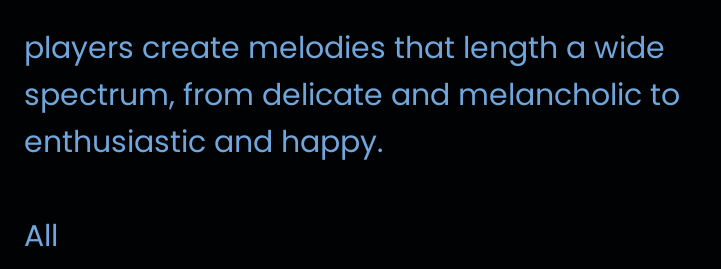players create melodies that length a wide spectrum, from delicate and melancholic to enthusiastic and happy.

All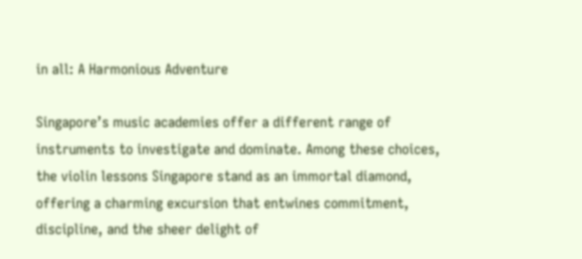in all: A Harmonious Adventure

Singapore’s music academies offer a different range of instruments to investigate and dominate. Among these choices, the violin lessons Singapore stand as an immortal diamond, offering a charming excursion that entwines commitment, discipline, and the sheer delight of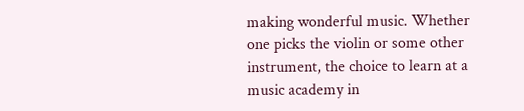making wonderful music. Whether one picks the violin or some other instrument, the choice to learn at a music academy in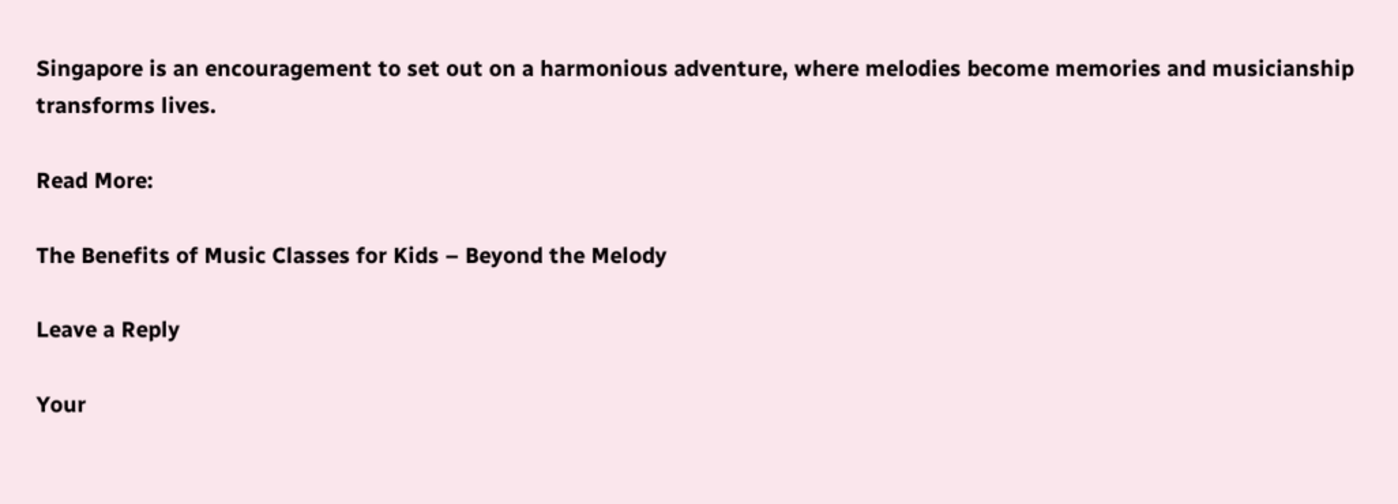Singapore is an encouragement to set out on a harmonious adventure, where melodies become memories and musicianship transforms lives.

Read More:

The Benefits of Music Classes for Kids – Beyond the Melody

Leave a Reply

Your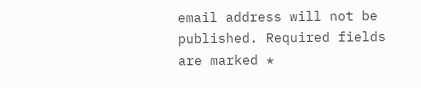email address will not be published. Required fields are marked *